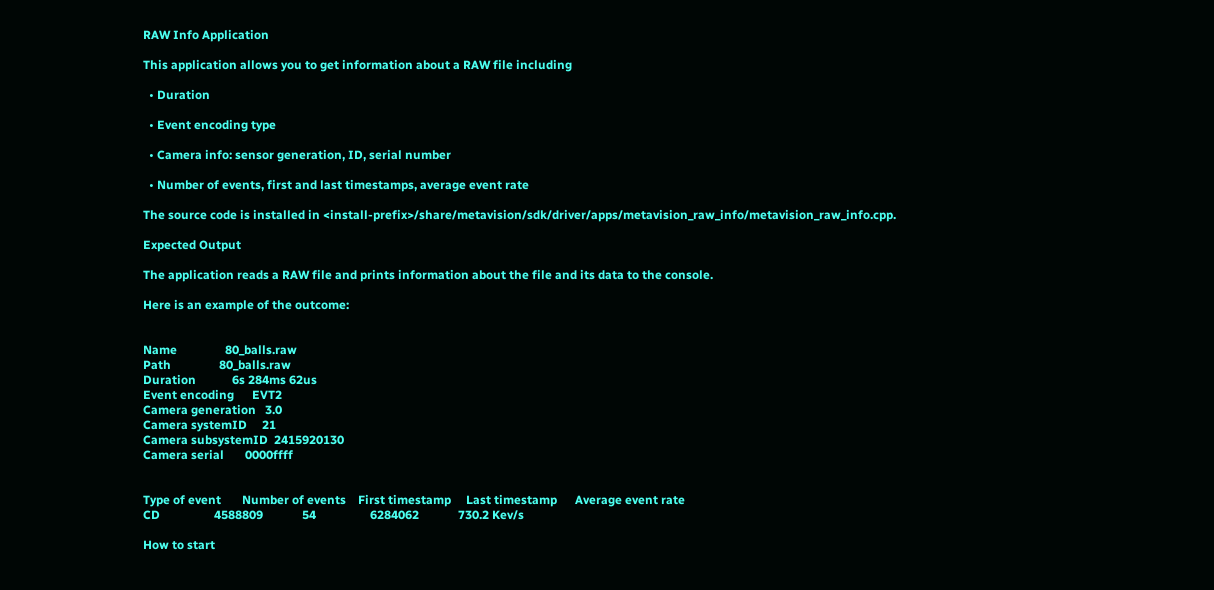RAW Info Application

This application allows you to get information about a RAW file including

  • Duration

  • Event encoding type

  • Camera info: sensor generation, ID, serial number

  • Number of events, first and last timestamps, average event rate

The source code is installed in <install-prefix>/share/metavision/sdk/driver/apps/metavision_raw_info/metavision_raw_info.cpp.

Expected Output

The application reads a RAW file and prints information about the file and its data to the console.

Here is an example of the outcome:


Name                80_balls.raw
Path                80_balls.raw
Duration            6s 284ms 62us
Event encoding      EVT2
Camera generation   3.0
Camera systemID     21
Camera subsystemID  2415920130
Camera serial       0000ffff


Type of event       Number of events    First timestamp     Last timestamp      Average event rate
CD                  4588809             54                  6284062             730.2 Kev/s

How to start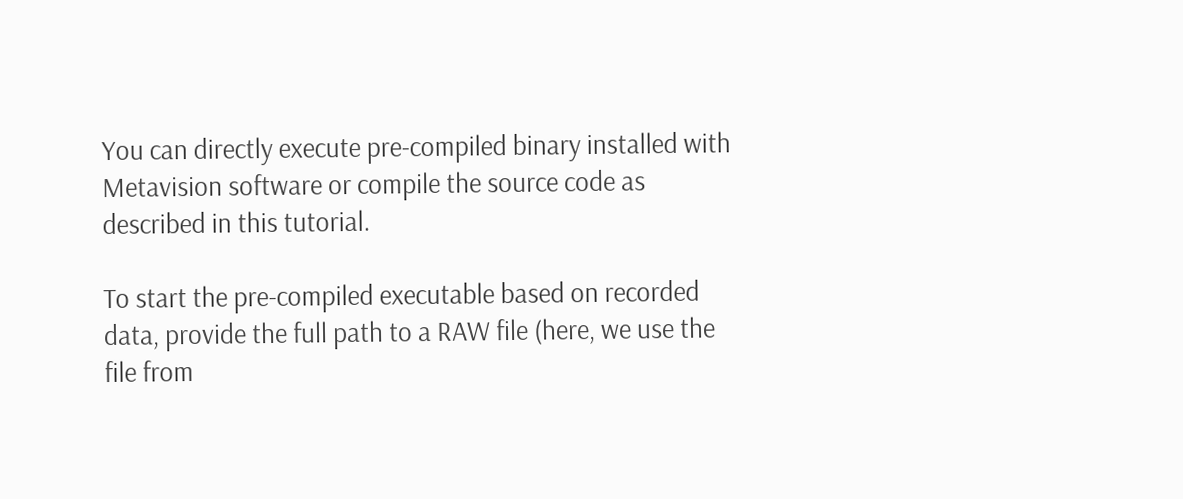You can directly execute pre-compiled binary installed with Metavision software or compile the source code as described in this tutorial.

To start the pre-compiled executable based on recorded data, provide the full path to a RAW file (here, we use the file from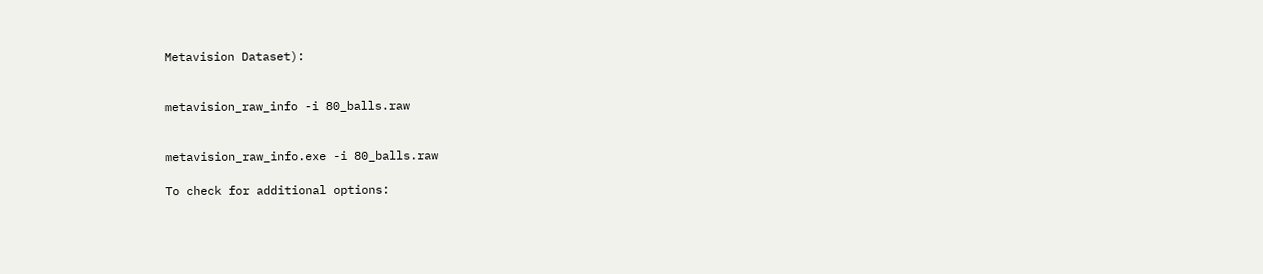Metavision Dataset):


metavision_raw_info -i 80_balls.raw


metavision_raw_info.exe -i 80_balls.raw

To check for additional options: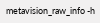metavision_raw_info -h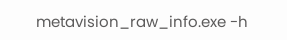metavision_raw_info.exe -h